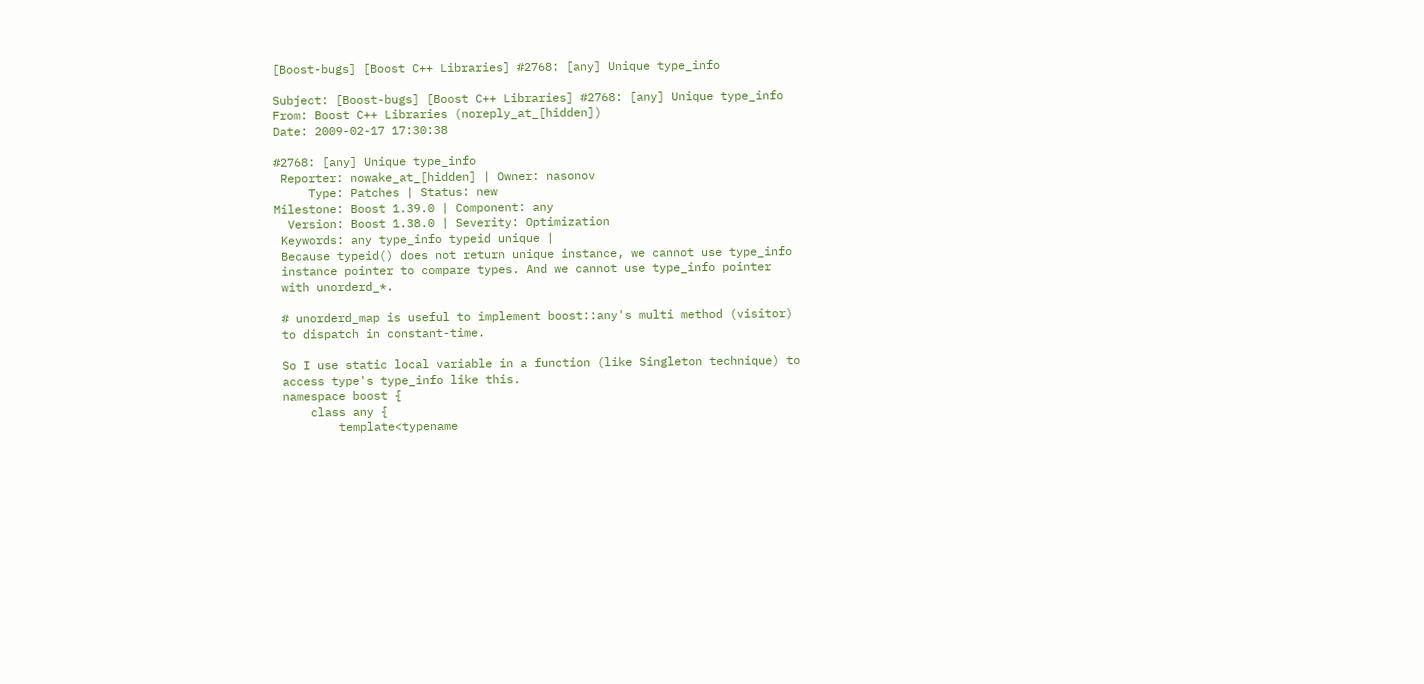[Boost-bugs] [Boost C++ Libraries] #2768: [any] Unique type_info

Subject: [Boost-bugs] [Boost C++ Libraries] #2768: [any] Unique type_info
From: Boost C++ Libraries (noreply_at_[hidden])
Date: 2009-02-17 17:30:38

#2768: [any] Unique type_info
 Reporter: nowake_at_[hidden] | Owner: nasonov
     Type: Patches | Status: new
Milestone: Boost 1.39.0 | Component: any
  Version: Boost 1.38.0 | Severity: Optimization
 Keywords: any type_info typeid unique |
 Because typeid() does not return unique instance, we cannot use type_info
 instance pointer to compare types. And we cannot use type_info pointer
 with unorderd_*.

 # unorderd_map is useful to implement boost::any's multi method (visitor)
 to dispatch in constant-time.

 So I use static local variable in a function (like Singleton technique) to
 access type's type_info like this.
 namespace boost {
     class any {
         template<typename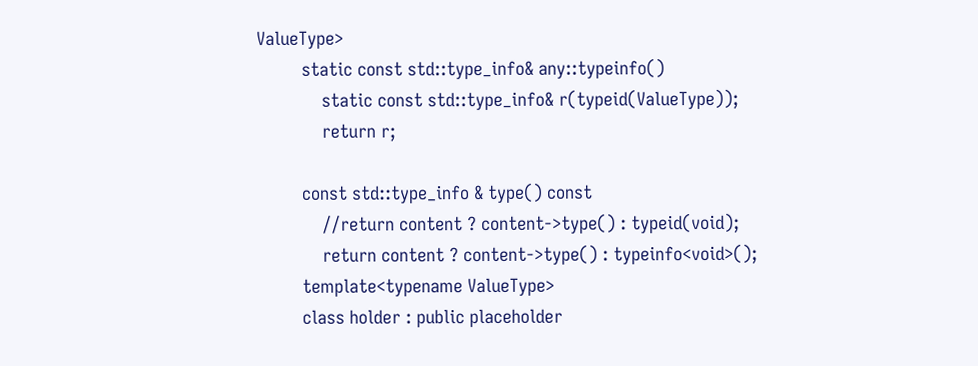ValueType>
         static const std::type_info& any::typeinfo()
             static const std::type_info& r(typeid(ValueType));
             return r;

         const std::type_info & type() const
             //return content ? content->type() : typeid(void);
             return content ? content->type() : typeinfo<void>();
         template<typename ValueType>
         class holder : public placeholder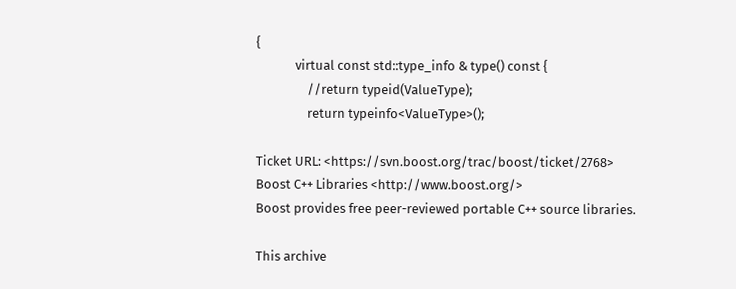{
             virtual const std::type_info & type() const {
                 //return typeid(ValueType);
                 return typeinfo<ValueType>();

Ticket URL: <https://svn.boost.org/trac/boost/ticket/2768>
Boost C++ Libraries <http://www.boost.org/>
Boost provides free peer-reviewed portable C++ source libraries.

This archive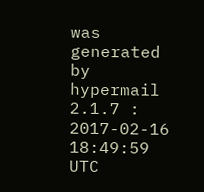was generated by hypermail 2.1.7 : 2017-02-16 18:49:59 UTC